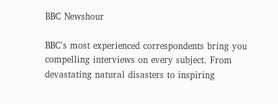BBC Newshour

BBC's most experienced correspondents bring you compelling interviews on every subject. From devastating natural disasters to inspiring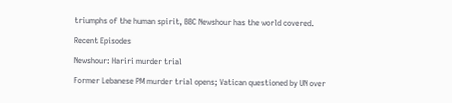triumphs of the human spirit, BBC Newshour has the world covered.

Recent Episodes

Newshour: Hariri murder trial

Former Lebanese PM murder trial opens; Vatican questioned by UN over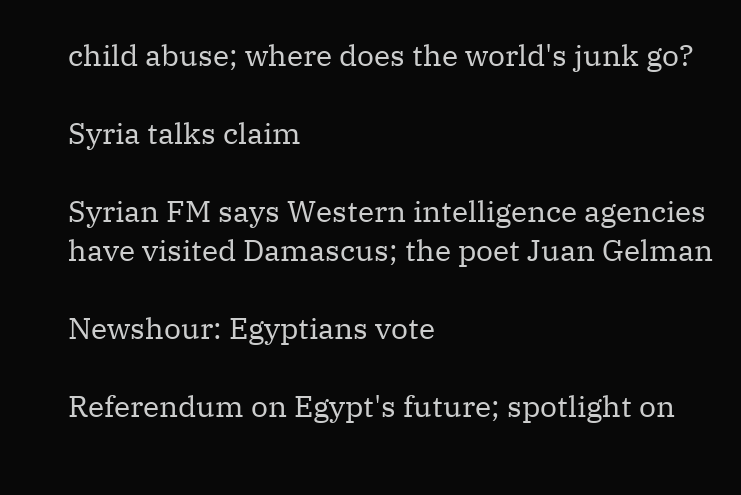child abuse; where does the world's junk go?

Syria talks claim

Syrian FM says Western intelligence agencies have visited Damascus; the poet Juan Gelman

Newshour: Egyptians vote

Referendum on Egypt's future; spotlight on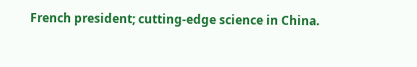French president; cutting-edge science in China.